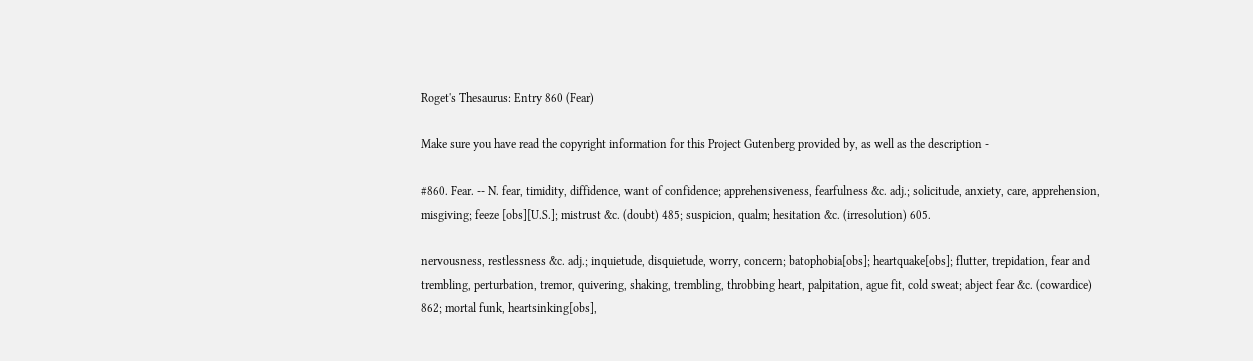Roget's Thesaurus: Entry 860 (Fear)

Make sure you have read the copyright information for this Project Gutenberg provided by, as well as the description -

#860. Fear. -- N. fear, timidity, diffidence, want of confidence; apprehensiveness, fearfulness &c. adj.; solicitude, anxiety, care, apprehension, misgiving; feeze [obs][U.S.]; mistrust &c. (doubt) 485; suspicion, qualm; hesitation &c. (irresolution) 605.

nervousness, restlessness &c. adj.; inquietude, disquietude, worry, concern; batophobia[obs]; heartquake[obs]; flutter, trepidation, fear and trembling, perturbation, tremor, quivering, shaking, trembling, throbbing heart, palpitation, ague fit, cold sweat; abject fear &c. (cowardice) 862; mortal funk, heartsinking[obs],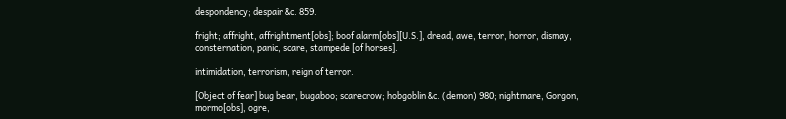despondency; despair &c. 859.

fright; affright, affrightment[obs]; boof alarm[obs][U.S.], dread, awe, terror, horror, dismay, consternation, panic, scare, stampede [of horses].

intimidation, terrorism, reign of terror.

[Object of fear] bug bear, bugaboo; scarecrow; hobgoblin &c. (demon) 980; nightmare, Gorgon, mormo[obs], ogre,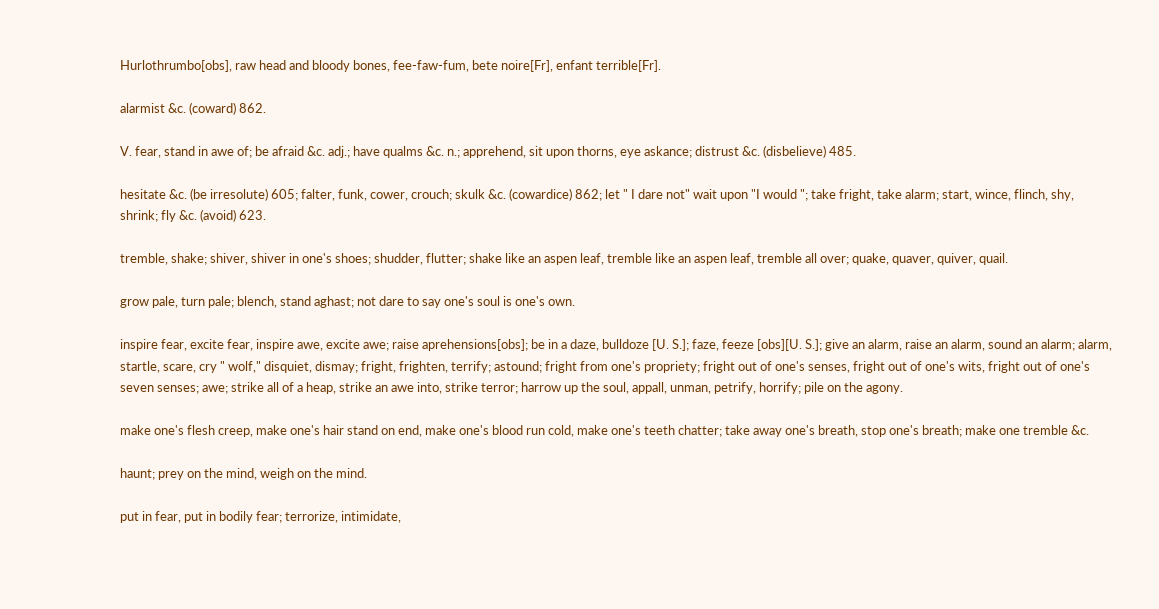Hurlothrumbo[obs], raw head and bloody bones, fee-faw-fum, bete noire[Fr], enfant terrible[Fr].

alarmist &c. (coward) 862.

V. fear, stand in awe of; be afraid &c. adj.; have qualms &c. n.; apprehend, sit upon thorns, eye askance; distrust &c. (disbelieve) 485.

hesitate &c. (be irresolute) 605; falter, funk, cower, crouch; skulk &c. (cowardice) 862; let " I dare not" wait upon "I would "; take fright, take alarm; start, wince, flinch, shy, shrink; fly &c. (avoid) 623.

tremble, shake; shiver, shiver in one's shoes; shudder, flutter; shake like an aspen leaf, tremble like an aspen leaf, tremble all over; quake, quaver, quiver, quail.

grow pale, turn pale; blench, stand aghast; not dare to say one's soul is one's own.

inspire fear, excite fear, inspire awe, excite awe; raise aprehensions[obs]; be in a daze, bulldoze [U. S.]; faze, feeze [obs][U. S.]; give an alarm, raise an alarm, sound an alarm; alarm, startle, scare, cry " wolf," disquiet, dismay; fright, frighten, terrify; astound; fright from one's propriety; fright out of one's senses, fright out of one's wits, fright out of one's seven senses; awe; strike all of a heap, strike an awe into, strike terror; harrow up the soul, appall, unman, petrify, horrify; pile on the agony.

make one's flesh creep, make one's hair stand on end, make one's blood run cold, make one's teeth chatter; take away one's breath, stop one's breath; make one tremble &c.

haunt; prey on the mind, weigh on the mind.

put in fear, put in bodily fear; terrorize, intimidate,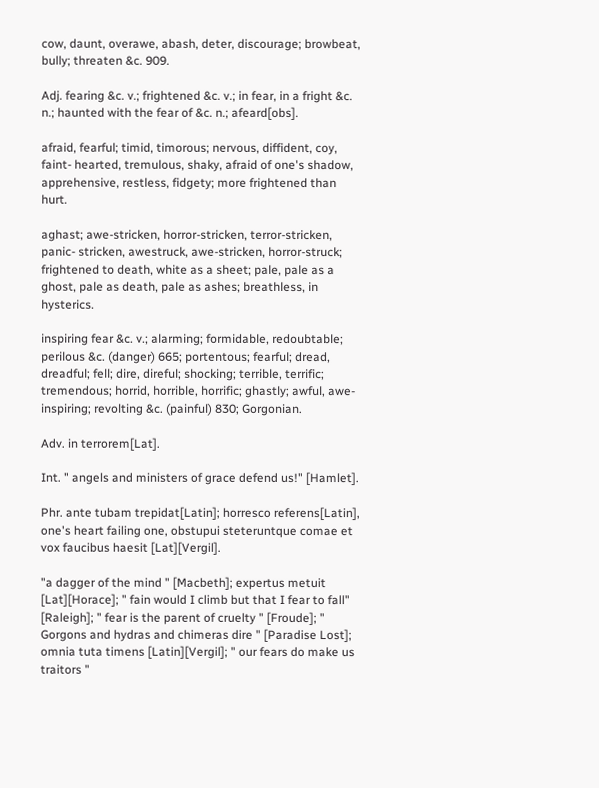cow, daunt, overawe, abash, deter, discourage; browbeat, bully; threaten &c. 909.

Adj. fearing &c. v.; frightened &c. v.; in fear, in a fright &c. n.; haunted with the fear of &c. n.; afeard[obs].

afraid, fearful; timid, timorous; nervous, diffident, coy, faint- hearted, tremulous, shaky, afraid of one's shadow, apprehensive, restless, fidgety; more frightened than hurt.

aghast; awe-stricken, horror-stricken, terror-stricken, panic- stricken, awestruck, awe-stricken, horror-struck; frightened to death, white as a sheet; pale, pale as a ghost, pale as death, pale as ashes; breathless, in hysterics.

inspiring fear &c. v.; alarming; formidable, redoubtable; perilous &c. (danger) 665; portentous; fearful; dread, dreadful; fell; dire, direful; shocking; terrible, terrific; tremendous; horrid, horrible, horrific; ghastly; awful, awe-inspiring; revolting &c. (painful) 830; Gorgonian.

Adv. in terrorem[Lat].

Int. " angels and ministers of grace defend us!" [Hamlet].

Phr. ante tubam trepidat[Latin]; horresco referens[Latin], one's heart failing one, obstupui steteruntque comae et vox faucibus haesit [Lat][Vergil].

"a dagger of the mind " [Macbeth]; expertus metuit [Lat][Horace]; " fain would I climb but that I fear to fall" [Raleigh]; " fear is the parent of cruelty " [Froude]; " Gorgons and hydras and chimeras dire " [Paradise Lost]; omnia tuta timens [Latin][Vergil]; " our fears do make us traitors "